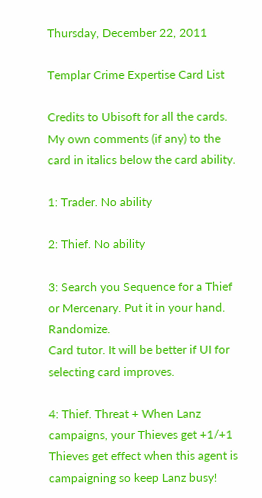Thursday, December 22, 2011

Templar Crime Expertise Card List

Credits to Ubisoft for all the cards. My own comments (if any) to the card in italics below the card ability.

1: Trader. No ability

2: Thief. No ability

3: Search you Sequence for a Thief or Mercenary. Put it in your hand. Randomize.
Card tutor. It will be better if UI for selecting card improves.

4: Thief. Threat + When Lanz campaigns, your Thieves get +1/+1
Thieves get effect when this agent is campaigning so keep Lanz busy!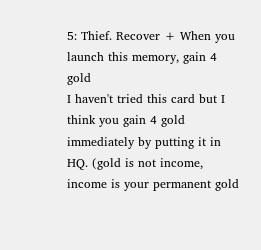5: Thief. Recover + When you launch this memory, gain 4 gold
I haven't tried this card but I think you gain 4 gold immediately by putting it in HQ. (gold is not income, income is your permanent gold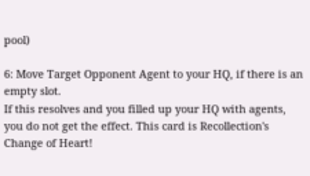pool)

6: Move Target Opponent Agent to your HQ, if there is an empty slot.
If this resolves and you filled up your HQ with agents, you do not get the effect. This card is Recollection's Change of Heart!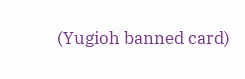(Yugioh banned card)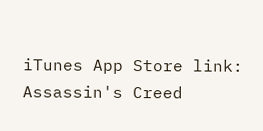iTunes App Store link: Assassin's Creed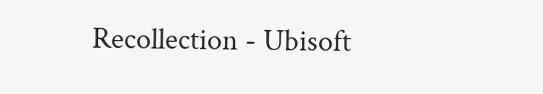Recollection - Ubisoft